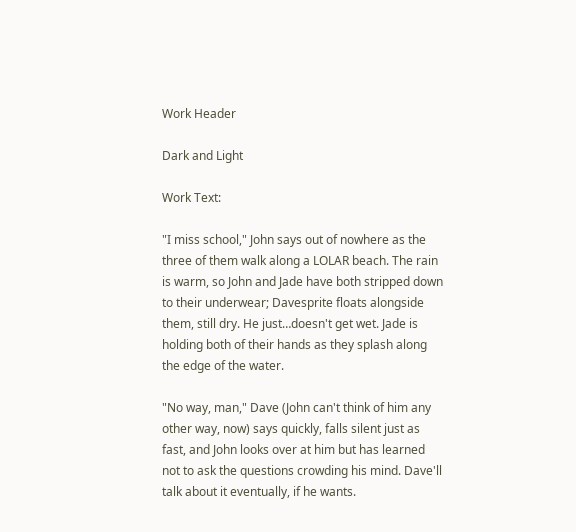Work Header

Dark and Light

Work Text:

"I miss school," John says out of nowhere as the three of them walk along a LOLAR beach. The rain is warm, so John and Jade have both stripped down to their underwear; Davesprite floats alongside them, still dry. He just…doesn't get wet. Jade is holding both of their hands as they splash along the edge of the water.

"No way, man," Dave (John can't think of him any other way, now) says quickly, falls silent just as fast, and John looks over at him but has learned not to ask the questions crowding his mind. Dave'll talk about it eventually, if he wants.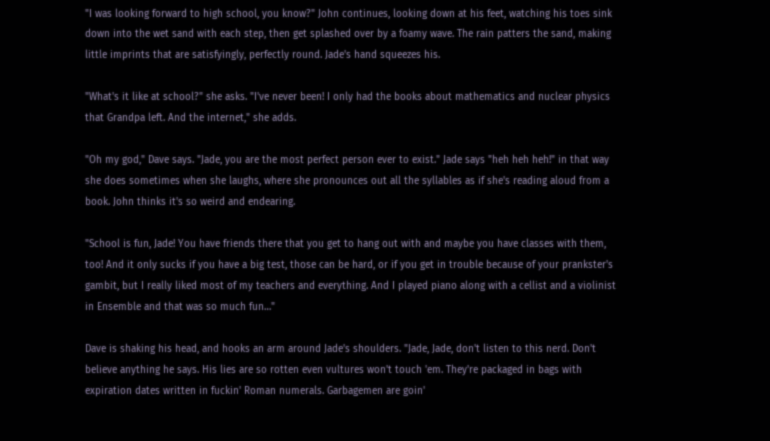"I was looking forward to high school, you know?" John continues, looking down at his feet, watching his toes sink down into the wet sand with each step, then get splashed over by a foamy wave. The rain patters the sand, making little imprints that are satisfyingly, perfectly round. Jade's hand squeezes his.

"What's it like at school?" she asks. "I've never been! I only had the books about mathematics and nuclear physics that Grandpa left. And the internet," she adds.

"Oh my god," Dave says. "Jade, you are the most perfect person ever to exist." Jade says "heh heh heh!" in that way she does sometimes when she laughs, where she pronounces out all the syllables as if she's reading aloud from a book. John thinks it's so weird and endearing.

"School is fun, Jade! You have friends there that you get to hang out with and maybe you have classes with them, too! And it only sucks if you have a big test, those can be hard, or if you get in trouble because of your prankster's gambit, but I really liked most of my teachers and everything. And I played piano along with a cellist and a violinist in Ensemble and that was so much fun…"

Dave is shaking his head, and hooks an arm around Jade's shoulders. "Jade, Jade, don't listen to this nerd. Don't believe anything he says. His lies are so rotten even vultures won't touch 'em. They're packaged in bags with expiration dates written in fuckin' Roman numerals. Garbagemen are goin'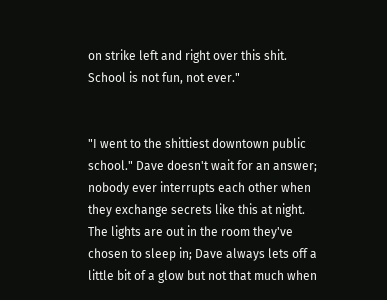on strike left and right over this shit. School is not fun, not ever."


"I went to the shittiest downtown public school." Dave doesn't wait for an answer; nobody ever interrupts each other when they exchange secrets like this at night. The lights are out in the room they've chosen to sleep in; Dave always lets off a little bit of a glow but not that much when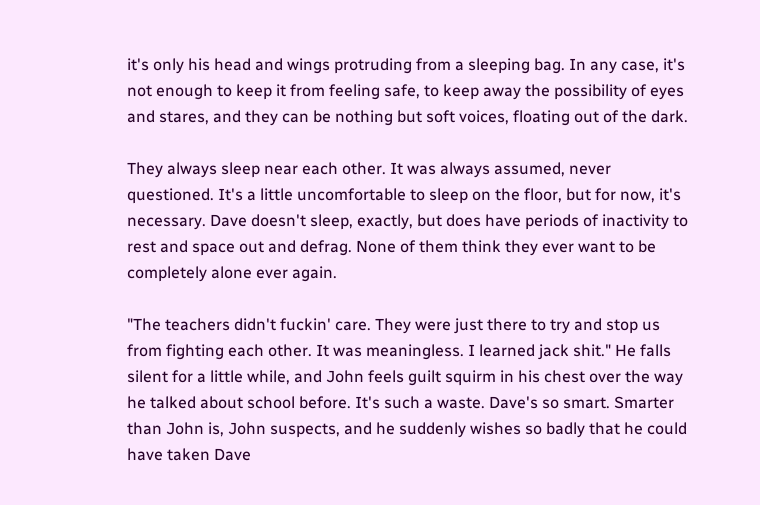it's only his head and wings protruding from a sleeping bag. In any case, it's not enough to keep it from feeling safe, to keep away the possibility of eyes and stares, and they can be nothing but soft voices, floating out of the dark.

They always sleep near each other. It was always assumed, never questioned. It's a little uncomfortable to sleep on the floor, but for now, it's necessary. Dave doesn't sleep, exactly, but does have periods of inactivity to rest and space out and defrag. None of them think they ever want to be completely alone ever again.

"The teachers didn't fuckin' care. They were just there to try and stop us from fighting each other. It was meaningless. I learned jack shit." He falls silent for a little while, and John feels guilt squirm in his chest over the way he talked about school before. It's such a waste. Dave's so smart. Smarter than John is, John suspects, and he suddenly wishes so badly that he could have taken Dave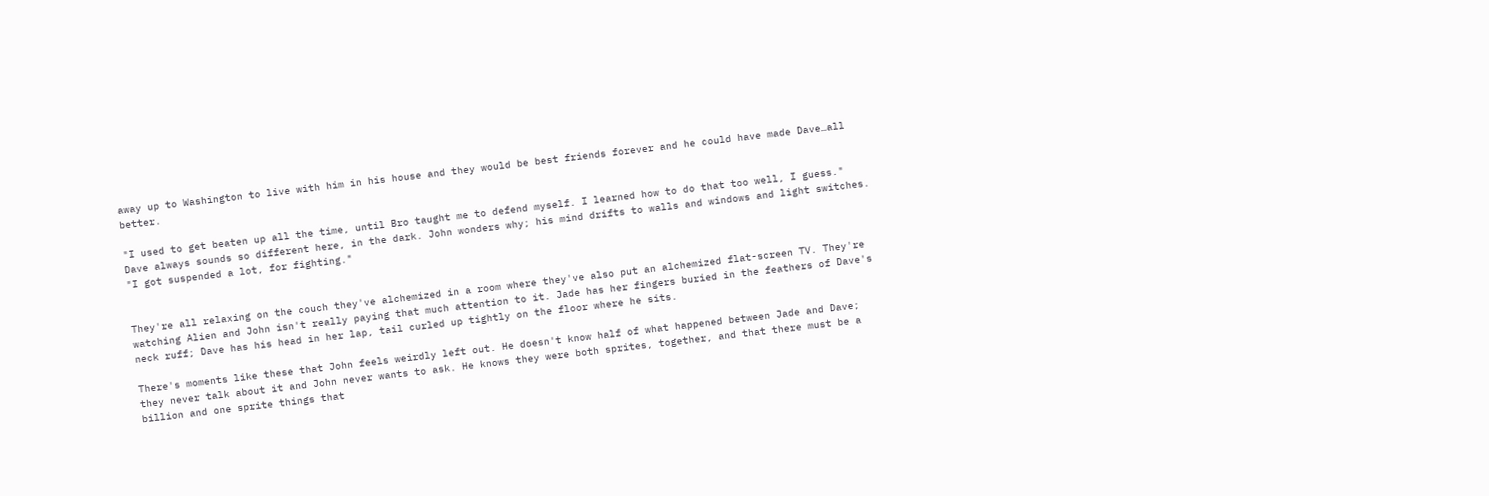away up to Washington to live with him in his house and they would be best friends forever and he could have made Dave…all better.

"I used to get beaten up all the time, until Bro taught me to defend myself. I learned how to do that too well, I guess." Dave always sounds so different here, in the dark. John wonders why; his mind drifts to walls and windows and light switches. "I got suspended a lot, for fighting."


They're all relaxing on the couch they've alchemized in a room where they've also put an alchemized flat-screen TV. They're watching Alien and John isn't really paying that much attention to it. Jade has her fingers buried in the feathers of Dave's neck ruff; Dave has his head in her lap, tail curled up tightly on the floor where he sits.

There's moments like these that John feels weirdly left out. He doesn't know half of what happened between Jade and Dave; they never talk about it and John never wants to ask. He knows they were both sprites, together, and that there must be a billion and one sprite things that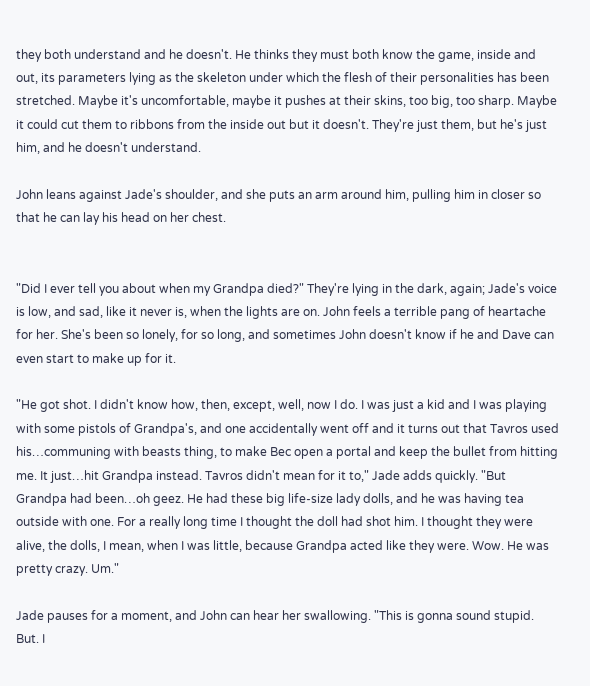they both understand and he doesn't. He thinks they must both know the game, inside and out, its parameters lying as the skeleton under which the flesh of their personalities has been stretched. Maybe it's uncomfortable, maybe it pushes at their skins, too big, too sharp. Maybe it could cut them to ribbons from the inside out but it doesn't. They're just them, but he's just him, and he doesn't understand.

John leans against Jade's shoulder, and she puts an arm around him, pulling him in closer so that he can lay his head on her chest.


"Did I ever tell you about when my Grandpa died?" They're lying in the dark, again; Jade's voice is low, and sad, like it never is, when the lights are on. John feels a terrible pang of heartache for her. She's been so lonely, for so long, and sometimes John doesn't know if he and Dave can even start to make up for it.

"He got shot. I didn't know how, then, except, well, now I do. I was just a kid and I was playing with some pistols of Grandpa's, and one accidentally went off and it turns out that Tavros used his…communing with beasts thing, to make Bec open a portal and keep the bullet from hitting me. It just…hit Grandpa instead. Tavros didn't mean for it to," Jade adds quickly. "But Grandpa had been…oh geez. He had these big life-size lady dolls, and he was having tea outside with one. For a really long time I thought the doll had shot him. I thought they were alive, the dolls, I mean, when I was little, because Grandpa acted like they were. Wow. He was pretty crazy. Um."

Jade pauses for a moment, and John can hear her swallowing. "This is gonna sound stupid. But. I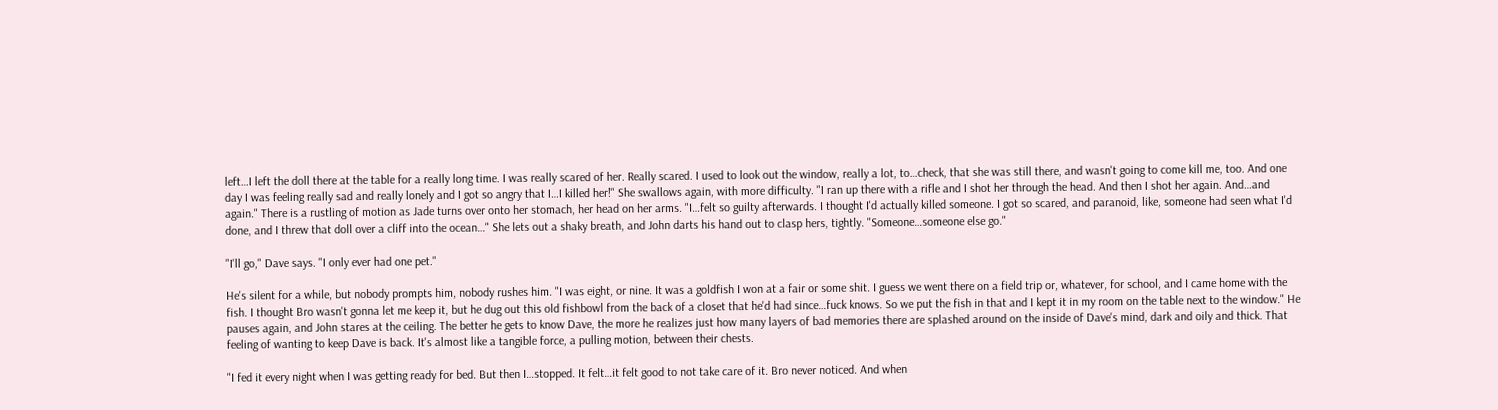left…I left the doll there at the table for a really long time. I was really scared of her. Really scared. I used to look out the window, really a lot, to…check, that she was still there, and wasn't going to come kill me, too. And one day I was feeling really sad and really lonely and I got so angry that I…I killed her!" She swallows again, with more difficulty. "I ran up there with a rifle and I shot her through the head. And then I shot her again. And…and again." There is a rustling of motion as Jade turns over onto her stomach, her head on her arms. "I…felt so guilty afterwards. I thought I'd actually killed someone. I got so scared, and paranoid, like, someone had seen what I'd done, and I threw that doll over a cliff into the ocean…" She lets out a shaky breath, and John darts his hand out to clasp hers, tightly. "Someone…someone else go."

"I'll go," Dave says. "I only ever had one pet."

He's silent for a while, but nobody prompts him, nobody rushes him. "I was eight, or nine. It was a goldfish I won at a fair or some shit. I guess we went there on a field trip or, whatever, for school, and I came home with the fish. I thought Bro wasn't gonna let me keep it, but he dug out this old fishbowl from the back of a closet that he'd had since…fuck knows. So we put the fish in that and I kept it in my room on the table next to the window." He pauses again, and John stares at the ceiling. The better he gets to know Dave, the more he realizes just how many layers of bad memories there are splashed around on the inside of Dave's mind, dark and oily and thick. That feeling of wanting to keep Dave is back. It's almost like a tangible force, a pulling motion, between their chests.

"I fed it every night when I was getting ready for bed. But then I…stopped. It felt…it felt good to not take care of it. Bro never noticed. And when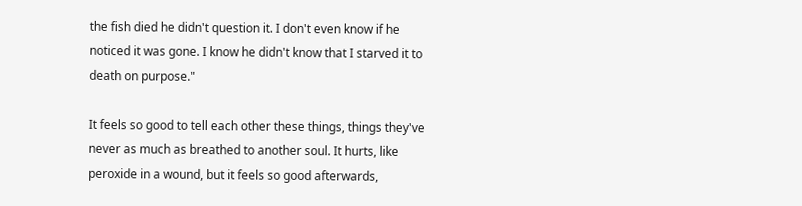the fish died he didn't question it. I don't even know if he noticed it was gone. I know he didn't know that I starved it to death on purpose."

It feels so good to tell each other these things, things they've never as much as breathed to another soul. It hurts, like peroxide in a wound, but it feels so good afterwards,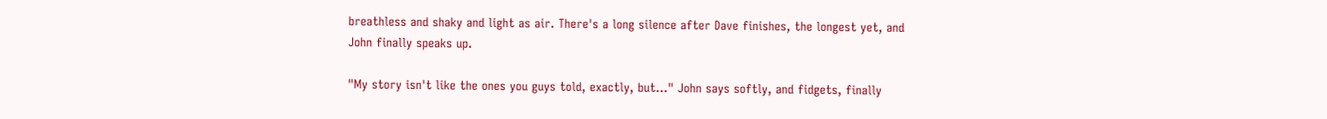breathless and shaky and light as air. There's a long silence after Dave finishes, the longest yet, and John finally speaks up.

"My story isn't like the ones you guys told, exactly, but…" John says softly, and fidgets, finally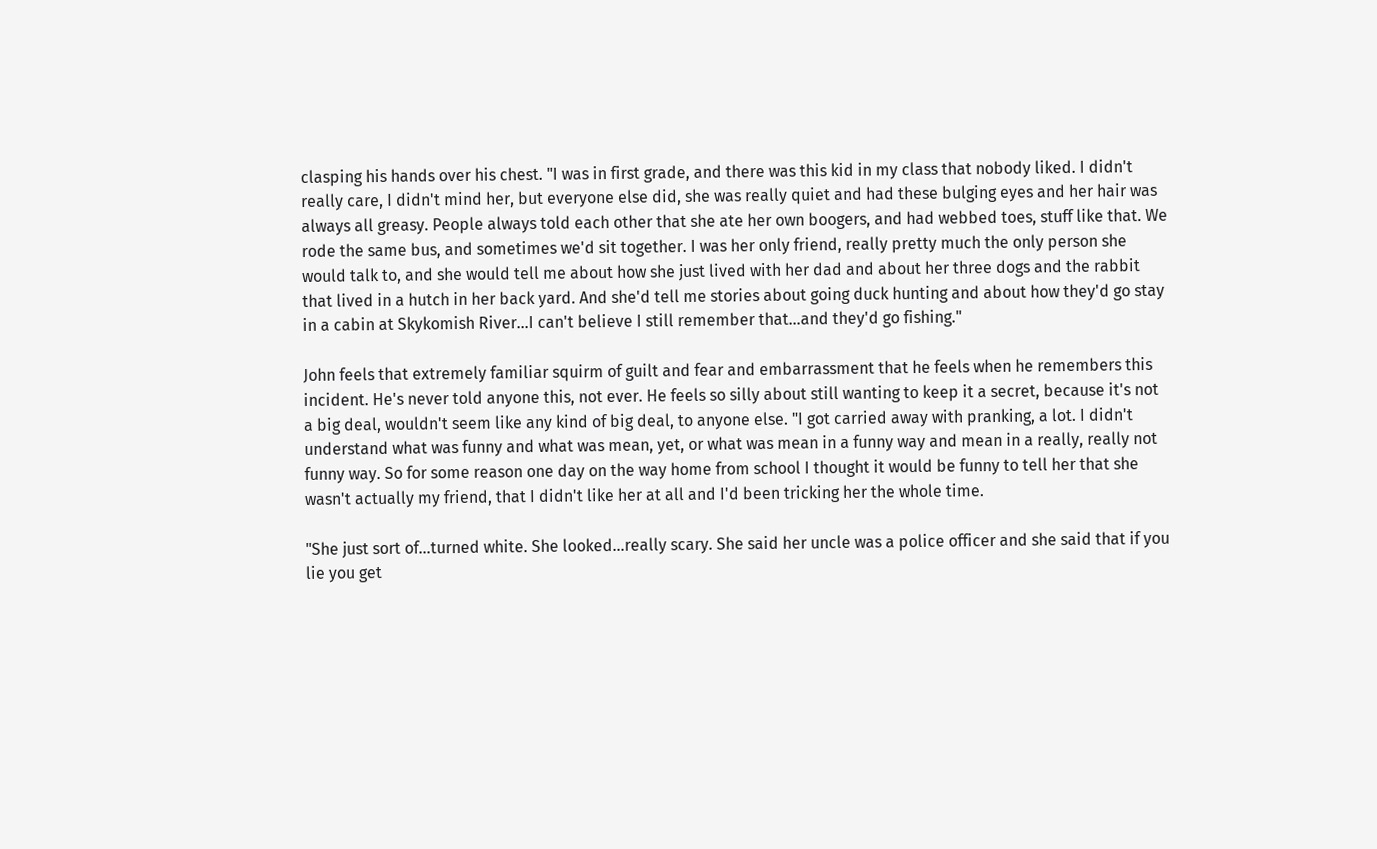clasping his hands over his chest. "I was in first grade, and there was this kid in my class that nobody liked. I didn't really care, I didn't mind her, but everyone else did, she was really quiet and had these bulging eyes and her hair was always all greasy. People always told each other that she ate her own boogers, and had webbed toes, stuff like that. We rode the same bus, and sometimes we'd sit together. I was her only friend, really pretty much the only person she would talk to, and she would tell me about how she just lived with her dad and about her three dogs and the rabbit that lived in a hutch in her back yard. And she'd tell me stories about going duck hunting and about how they'd go stay in a cabin at Skykomish River…I can't believe I still remember that…and they'd go fishing."

John feels that extremely familiar squirm of guilt and fear and embarrassment that he feels when he remembers this incident. He's never told anyone this, not ever. He feels so silly about still wanting to keep it a secret, because it's not a big deal, wouldn't seem like any kind of big deal, to anyone else. "I got carried away with pranking, a lot. I didn't understand what was funny and what was mean, yet, or what was mean in a funny way and mean in a really, really not funny way. So for some reason one day on the way home from school I thought it would be funny to tell her that she wasn't actually my friend, that I didn't like her at all and I'd been tricking her the whole time.

"She just sort of…turned white. She looked…really scary. She said her uncle was a police officer and she said that if you lie you get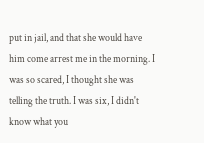put in jail, and that she would have him come arrest me in the morning. I was so scared, I thought she was telling the truth. I was six, I didn't know what you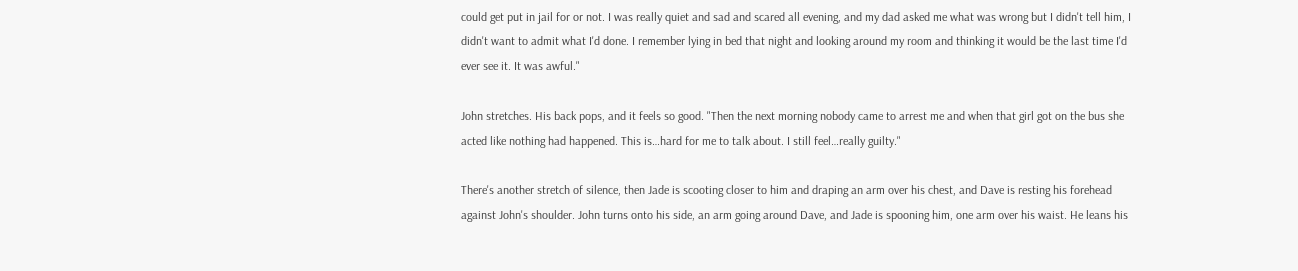could get put in jail for or not. I was really quiet and sad and scared all evening, and my dad asked me what was wrong but I didn't tell him, I didn't want to admit what I'd done. I remember lying in bed that night and looking around my room and thinking it would be the last time I'd ever see it. It was awful."

John stretches. His back pops, and it feels so good. "Then the next morning nobody came to arrest me and when that girl got on the bus she acted like nothing had happened. This is…hard for me to talk about. I still feel…really guilty."

There's another stretch of silence, then Jade is scooting closer to him and draping an arm over his chest, and Dave is resting his forehead against John's shoulder. John turns onto his side, an arm going around Dave, and Jade is spooning him, one arm over his waist. He leans his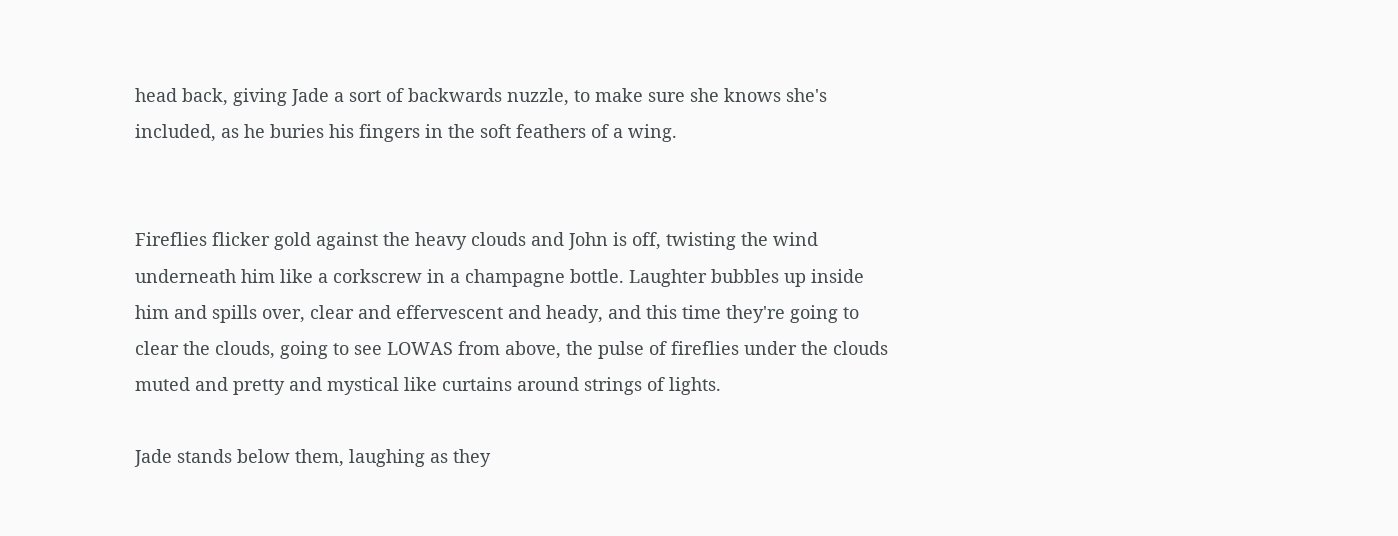head back, giving Jade a sort of backwards nuzzle, to make sure she knows she's included, as he buries his fingers in the soft feathers of a wing.


Fireflies flicker gold against the heavy clouds and John is off, twisting the wind underneath him like a corkscrew in a champagne bottle. Laughter bubbles up inside him and spills over, clear and effervescent and heady, and this time they're going to clear the clouds, going to see LOWAS from above, the pulse of fireflies under the clouds muted and pretty and mystical like curtains around strings of lights.

Jade stands below them, laughing as they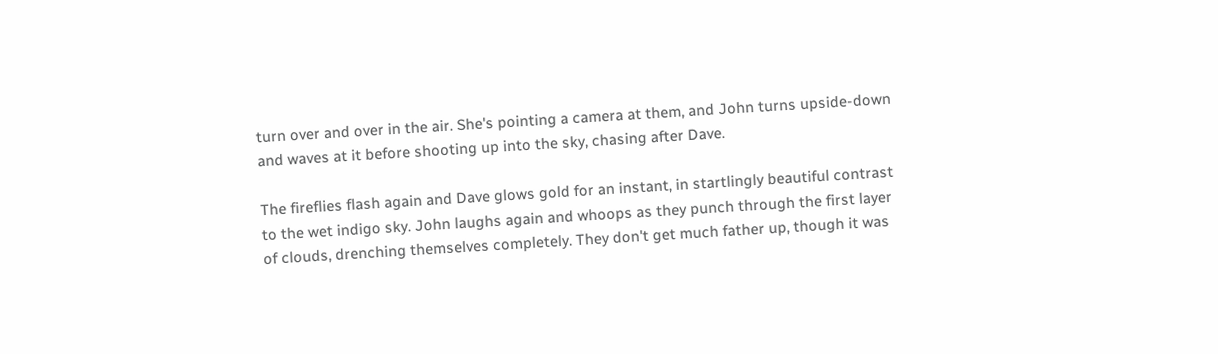turn over and over in the air. She's pointing a camera at them, and John turns upside-down and waves at it before shooting up into the sky, chasing after Dave.

The fireflies flash again and Dave glows gold for an instant, in startlingly beautiful contrast to the wet indigo sky. John laughs again and whoops as they punch through the first layer of clouds, drenching themselves completely. They don't get much father up, though it was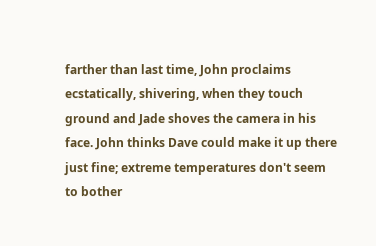farther than last time, John proclaims ecstatically, shivering, when they touch ground and Jade shoves the camera in his face. John thinks Dave could make it up there just fine; extreme temperatures don't seem to bother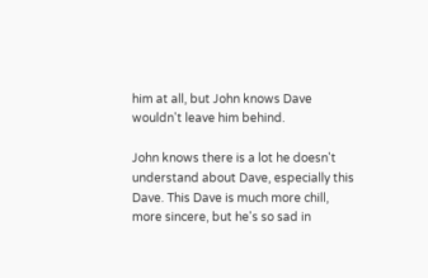him at all, but John knows Dave wouldn't leave him behind.

John knows there is a lot he doesn't understand about Dave, especially this Dave. This Dave is much more chill, more sincere, but he's so sad in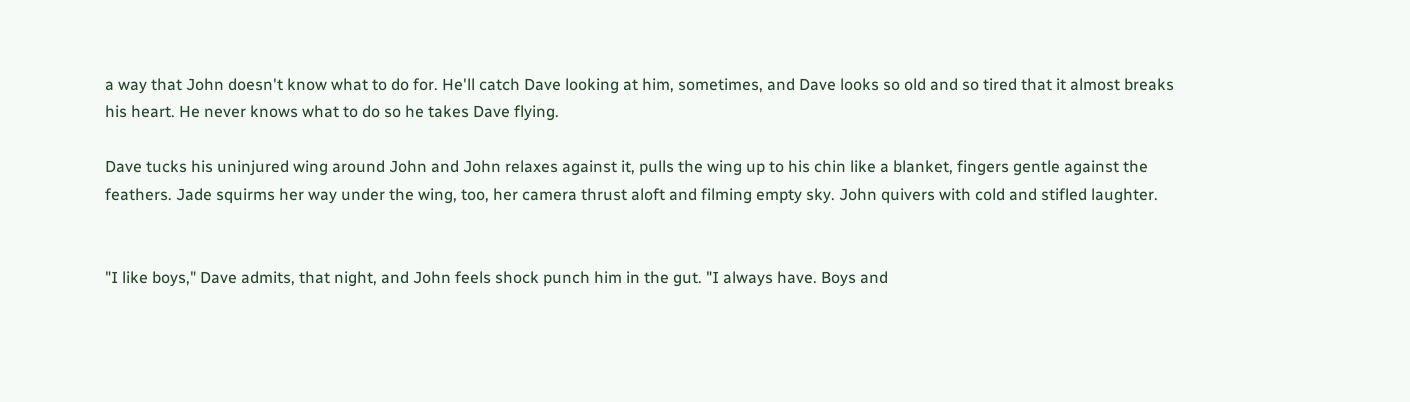a way that John doesn't know what to do for. He'll catch Dave looking at him, sometimes, and Dave looks so old and so tired that it almost breaks his heart. He never knows what to do so he takes Dave flying.

Dave tucks his uninjured wing around John and John relaxes against it, pulls the wing up to his chin like a blanket, fingers gentle against the feathers. Jade squirms her way under the wing, too, her camera thrust aloft and filming empty sky. John quivers with cold and stifled laughter.


"I like boys," Dave admits, that night, and John feels shock punch him in the gut. "I always have. Boys and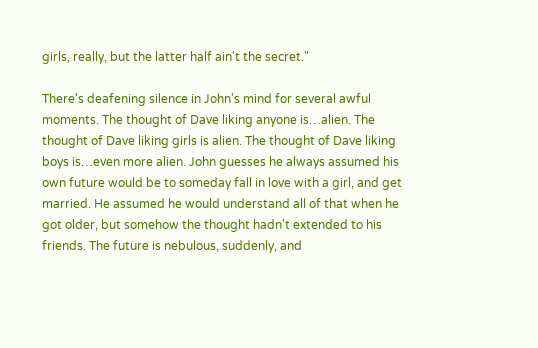girls, really, but the latter half ain't the secret."

There's deafening silence in John's mind for several awful moments. The thought of Dave liking anyone is…alien. The thought of Dave liking girls is alien. The thought of Dave liking boys is…even more alien. John guesses he always assumed his own future would be to someday fall in love with a girl, and get married. He assumed he would understand all of that when he got older, but somehow the thought hadn't extended to his friends. The future is nebulous, suddenly, and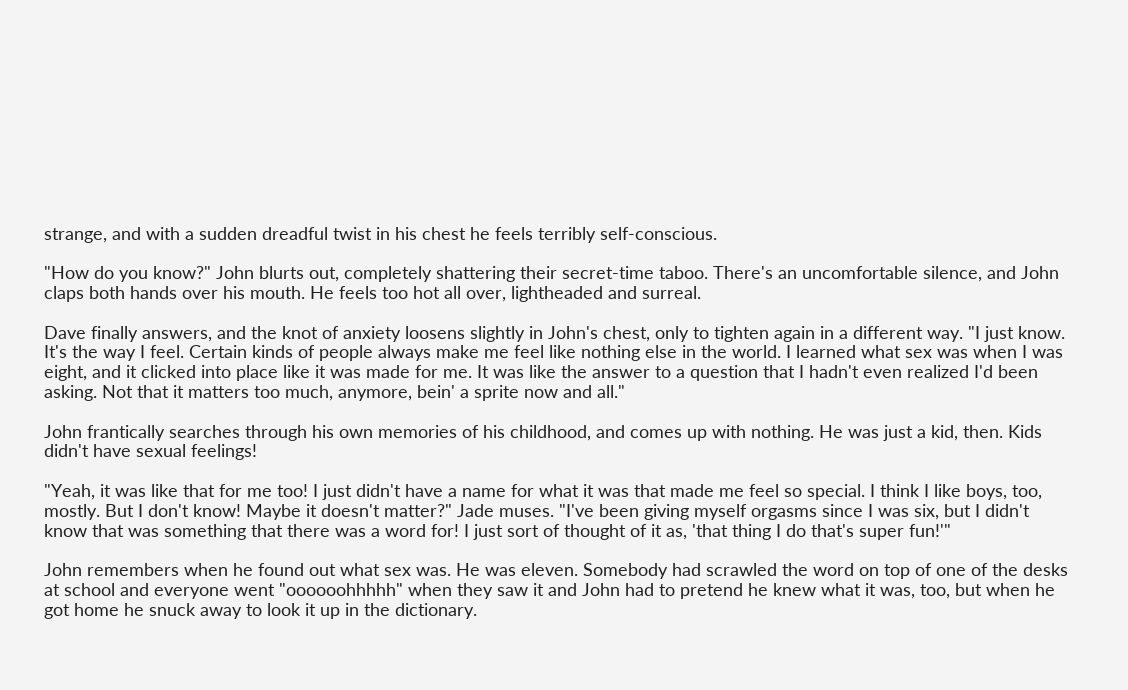strange, and with a sudden dreadful twist in his chest he feels terribly self-conscious.

"How do you know?" John blurts out, completely shattering their secret-time taboo. There's an uncomfortable silence, and John claps both hands over his mouth. He feels too hot all over, lightheaded and surreal.

Dave finally answers, and the knot of anxiety loosens slightly in John's chest, only to tighten again in a different way. "I just know. It's the way I feel. Certain kinds of people always make me feel like nothing else in the world. I learned what sex was when I was eight, and it clicked into place like it was made for me. It was like the answer to a question that I hadn't even realized I'd been asking. Not that it matters too much, anymore, bein' a sprite now and all."

John frantically searches through his own memories of his childhood, and comes up with nothing. He was just a kid, then. Kids didn't have sexual feelings!

"Yeah, it was like that for me too! I just didn't have a name for what it was that made me feel so special. I think I like boys, too, mostly. But I don't know! Maybe it doesn't matter?" Jade muses. "I've been giving myself orgasms since I was six, but I didn't know that was something that there was a word for! I just sort of thought of it as, 'that thing I do that's super fun!'"

John remembers when he found out what sex was. He was eleven. Somebody had scrawled the word on top of one of the desks at school and everyone went "oooooohhhhh" when they saw it and John had to pretend he knew what it was, too, but when he got home he snuck away to look it up in the dictionary.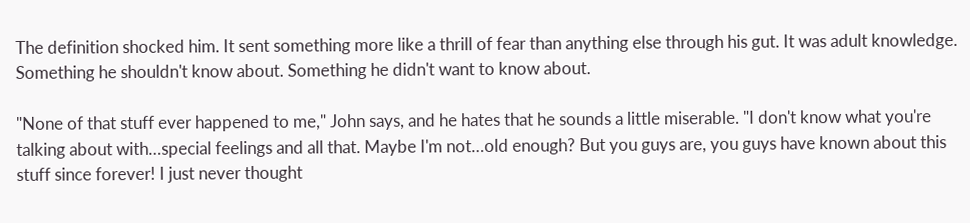The definition shocked him. It sent something more like a thrill of fear than anything else through his gut. It was adult knowledge. Something he shouldn't know about. Something he didn't want to know about.

"None of that stuff ever happened to me," John says, and he hates that he sounds a little miserable. "I don't know what you're talking about with…special feelings and all that. Maybe I'm not…old enough? But you guys are, you guys have known about this stuff since forever! I just never thought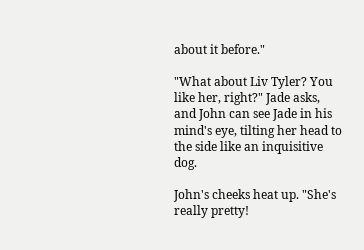about it before."

"What about Liv Tyler? You like her, right?" Jade asks, and John can see Jade in his mind's eye, tilting her head to the side like an inquisitive dog.

John's cheeks heat up. "She's really pretty!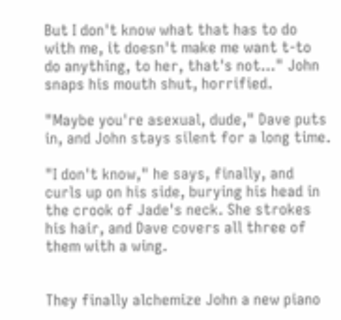But I don't know what that has to do with me, it doesn't make me want t-to do anything, to her, that's not…" John snaps his mouth shut, horrified.

"Maybe you're asexual, dude," Dave puts in, and John stays silent for a long time.

"I don't know," he says, finally, and curls up on his side, burying his head in the crook of Jade's neck. She strokes his hair, and Dave covers all three of them with a wing.


They finally alchemize John a new piano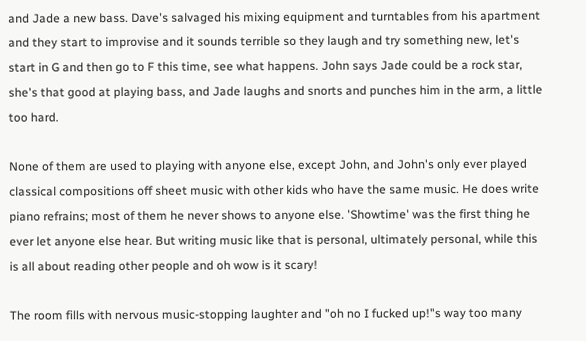and Jade a new bass. Dave's salvaged his mixing equipment and turntables from his apartment and they start to improvise and it sounds terrible so they laugh and try something new, let's start in G and then go to F this time, see what happens. John says Jade could be a rock star, she's that good at playing bass, and Jade laughs and snorts and punches him in the arm, a little too hard.

None of them are used to playing with anyone else, except John, and John's only ever played classical compositions off sheet music with other kids who have the same music. He does write piano refrains; most of them he never shows to anyone else. 'Showtime' was the first thing he ever let anyone else hear. But writing music like that is personal, ultimately personal, while this is all about reading other people and oh wow is it scary!

The room fills with nervous music-stopping laughter and "oh no I fucked up!"s way too many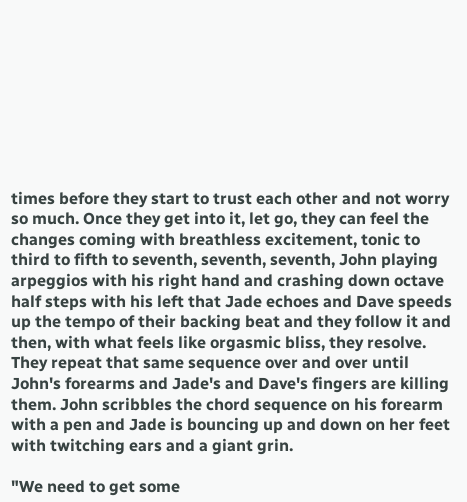times before they start to trust each other and not worry so much. Once they get into it, let go, they can feel the changes coming with breathless excitement, tonic to third to fifth to seventh, seventh, seventh, John playing arpeggios with his right hand and crashing down octave half steps with his left that Jade echoes and Dave speeds up the tempo of their backing beat and they follow it and then, with what feels like orgasmic bliss, they resolve. They repeat that same sequence over and over until John's forearms and Jade's and Dave's fingers are killing them. John scribbles the chord sequence on his forearm with a pen and Jade is bouncing up and down on her feet with twitching ears and a giant grin.

"We need to get some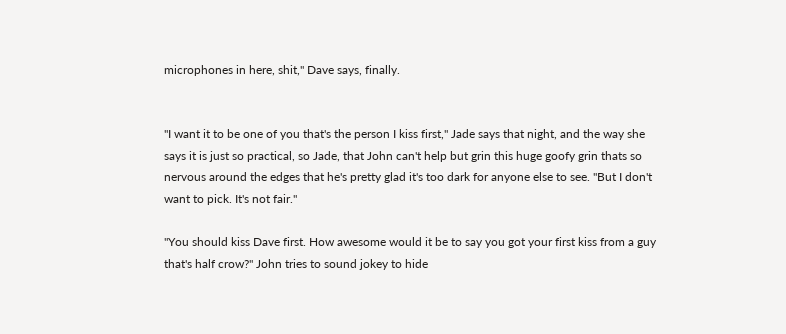microphones in here, shit," Dave says, finally.


"I want it to be one of you that's the person I kiss first," Jade says that night, and the way she says it is just so practical, so Jade, that John can't help but grin this huge goofy grin thats so nervous around the edges that he's pretty glad it's too dark for anyone else to see. "But I don't want to pick. It's not fair."

"You should kiss Dave first. How awesome would it be to say you got your first kiss from a guy that's half crow?" John tries to sound jokey to hide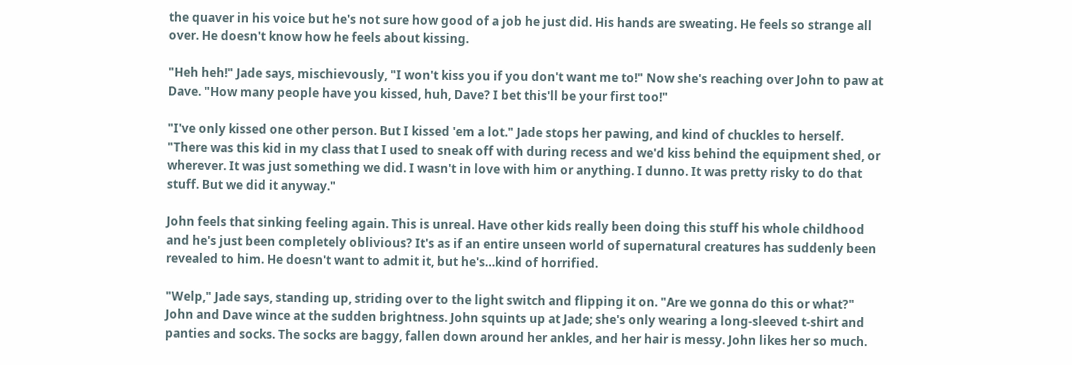the quaver in his voice but he's not sure how good of a job he just did. His hands are sweating. He feels so strange all over. He doesn't know how he feels about kissing.

"Heh heh!" Jade says, mischievously, "I won't kiss you if you don't want me to!" Now she's reaching over John to paw at Dave. "How many people have you kissed, huh, Dave? I bet this'll be your first too!"

"I've only kissed one other person. But I kissed 'em a lot." Jade stops her pawing, and kind of chuckles to herself. "There was this kid in my class that I used to sneak off with during recess and we'd kiss behind the equipment shed, or wherever. It was just something we did. I wasn't in love with him or anything. I dunno. It was pretty risky to do that stuff. But we did it anyway."

John feels that sinking feeling again. This is unreal. Have other kids really been doing this stuff his whole childhood and he's just been completely oblivious? It's as if an entire unseen world of supernatural creatures has suddenly been revealed to him. He doesn't want to admit it, but he's…kind of horrified.

"Welp," Jade says, standing up, striding over to the light switch and flipping it on. "Are we gonna do this or what?" John and Dave wince at the sudden brightness. John squints up at Jade; she's only wearing a long-sleeved t-shirt and panties and socks. The socks are baggy, fallen down around her ankles, and her hair is messy. John likes her so much.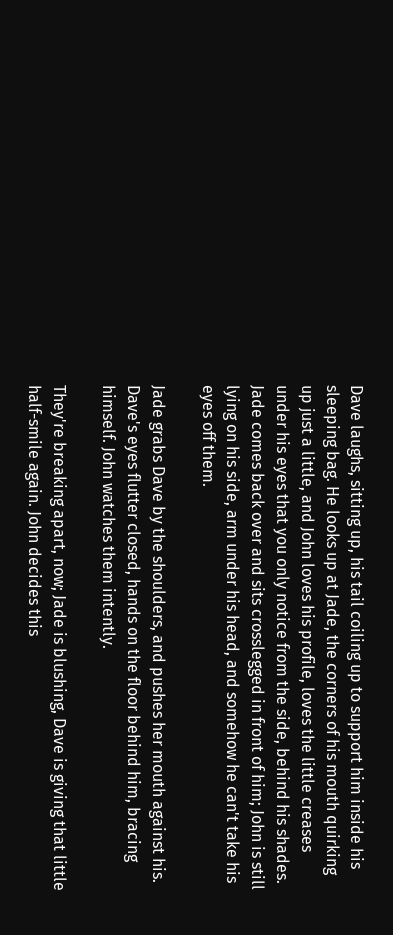Dave laughs, sitting up, his tail coiling up to support him inside his sleeping bag. He looks up at Jade, the corners of his mouth quirking up just a little, and John loves his profile, loves the little creases under his eyes that you only notice from the side, behind his shades. Jade comes back over and sits crosslegged in front of him; John is still lying on his side, arm under his head, and somehow he can't take his eyes off them.

Jade grabs Dave by the shoulders, and pushes her mouth against his. Dave's eyes flutter closed, hands on the floor behind him, bracing himself. John watches them intently.

They're breaking apart, now; Jade is blushing, Dave is giving that little half-smile again. John decides this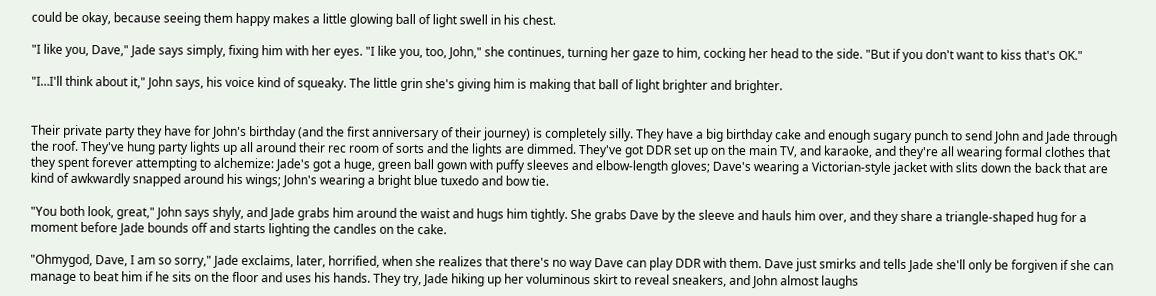could be okay, because seeing them happy makes a little glowing ball of light swell in his chest.

"I like you, Dave," Jade says simply, fixing him with her eyes. "I like you, too, John," she continues, turning her gaze to him, cocking her head to the side. "But if you don't want to kiss that's OK."

"I…I'll think about it," John says, his voice kind of squeaky. The little grin she's giving him is making that ball of light brighter and brighter.


Their private party they have for John's birthday (and the first anniversary of their journey) is completely silly. They have a big birthday cake and enough sugary punch to send John and Jade through the roof. They've hung party lights up all around their rec room of sorts and the lights are dimmed. They've got DDR set up on the main TV, and karaoke, and they're all wearing formal clothes that they spent forever attempting to alchemize: Jade's got a huge, green ball gown with puffy sleeves and elbow-length gloves; Dave's wearing a Victorian-style jacket with slits down the back that are kind of awkwardly snapped around his wings; John's wearing a bright blue tuxedo and bow tie.

"You both look, great," John says shyly, and Jade grabs him around the waist and hugs him tightly. She grabs Dave by the sleeve and hauls him over, and they share a triangle-shaped hug for a moment before Jade bounds off and starts lighting the candles on the cake.

"Ohmygod, Dave, I am so sorry," Jade exclaims, later, horrified, when she realizes that there's no way Dave can play DDR with them. Dave just smirks and tells Jade she'll only be forgiven if she can manage to beat him if he sits on the floor and uses his hands. They try, Jade hiking up her voluminous skirt to reveal sneakers, and John almost laughs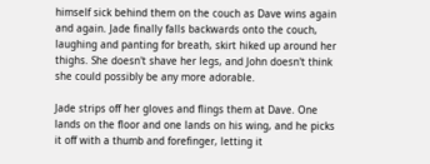himself sick behind them on the couch as Dave wins again and again. Jade finally falls backwards onto the couch, laughing and panting for breath, skirt hiked up around her thighs. She doesn't shave her legs, and John doesn't think she could possibly be any more adorable.

Jade strips off her gloves and flings them at Dave. One lands on the floor and one lands on his wing, and he picks it off with a thumb and forefinger, letting it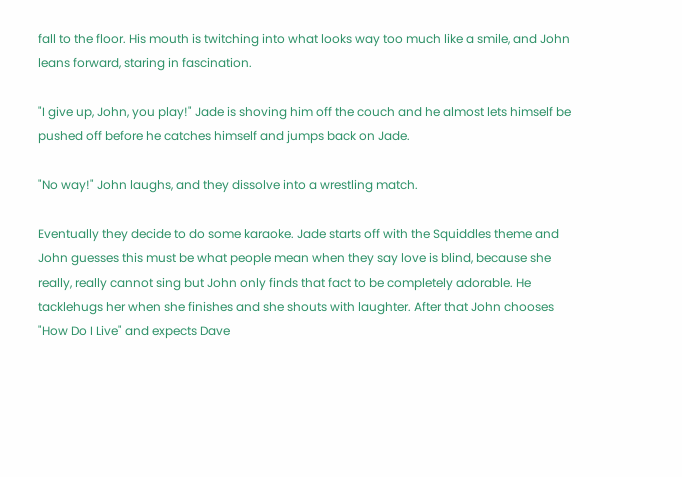fall to the floor. His mouth is twitching into what looks way too much like a smile, and John leans forward, staring in fascination.

"I give up, John, you play!" Jade is shoving him off the couch and he almost lets himself be pushed off before he catches himself and jumps back on Jade.

"No way!" John laughs, and they dissolve into a wrestling match.

Eventually they decide to do some karaoke. Jade starts off with the Squiddles theme and John guesses this must be what people mean when they say love is blind, because she really, really cannot sing but John only finds that fact to be completely adorable. He tacklehugs her when she finishes and she shouts with laughter. After that John chooses "How Do I Live" and expects Dave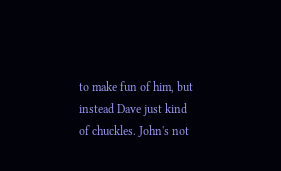to make fun of him, but instead Dave just kind of chuckles. John's not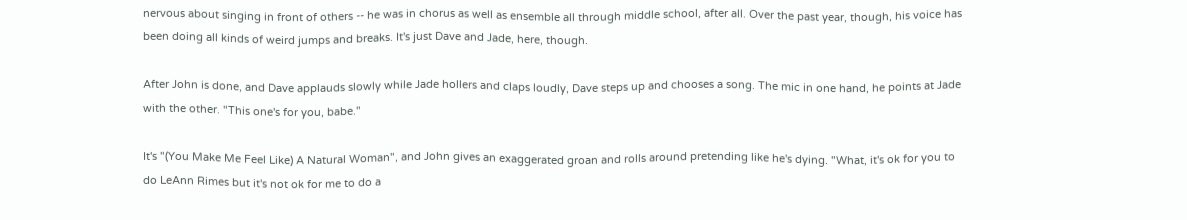nervous about singing in front of others -- he was in chorus as well as ensemble all through middle school, after all. Over the past year, though, his voice has been doing all kinds of weird jumps and breaks. It's just Dave and Jade, here, though.

After John is done, and Dave applauds slowly while Jade hollers and claps loudly, Dave steps up and chooses a song. The mic in one hand, he points at Jade with the other. "This one's for you, babe."

It's "(You Make Me Feel Like) A Natural Woman", and John gives an exaggerated groan and rolls around pretending like he's dying. "What, it's ok for you to do LeAnn Rimes but it's not ok for me to do a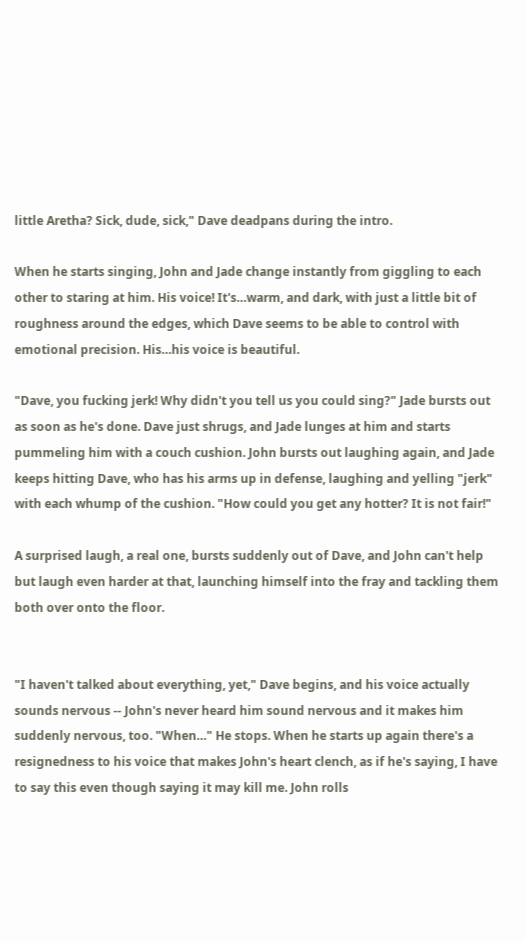little Aretha? Sick, dude, sick," Dave deadpans during the intro.

When he starts singing, John and Jade change instantly from giggling to each other to staring at him. His voice! It's…warm, and dark, with just a little bit of roughness around the edges, which Dave seems to be able to control with emotional precision. His…his voice is beautiful.

"Dave, you fucking jerk! Why didn't you tell us you could sing?" Jade bursts out as soon as he's done. Dave just shrugs, and Jade lunges at him and starts pummeling him with a couch cushion. John bursts out laughing again, and Jade keeps hitting Dave, who has his arms up in defense, laughing and yelling "jerk" with each whump of the cushion. "How could you get any hotter? It is not fair!"

A surprised laugh, a real one, bursts suddenly out of Dave, and John can't help but laugh even harder at that, launching himself into the fray and tackling them both over onto the floor.


"I haven't talked about everything, yet," Dave begins, and his voice actually sounds nervous -- John's never heard him sound nervous and it makes him suddenly nervous, too. "When…" He stops. When he starts up again there's a resignedness to his voice that makes John's heart clench, as if he's saying, I have to say this even though saying it may kill me. John rolls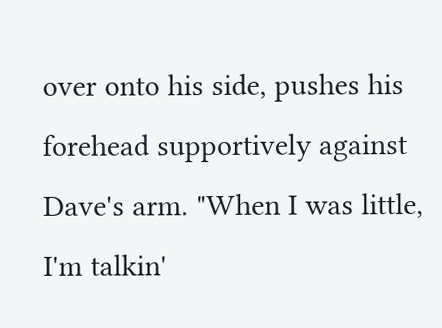over onto his side, pushes his forehead supportively against Dave's arm. "When I was little, I'm talkin'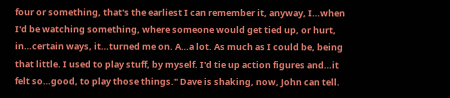four or something, that's the earliest I can remember it, anyway, I…when I'd be watching something, where someone would get tied up, or hurt, in…certain ways, it…turned me on. A…a lot. As much as I could be, being that little. I used to play stuff, by myself. I'd tie up action figures and…it felt so…good, to play those things." Dave is shaking, now, John can tell.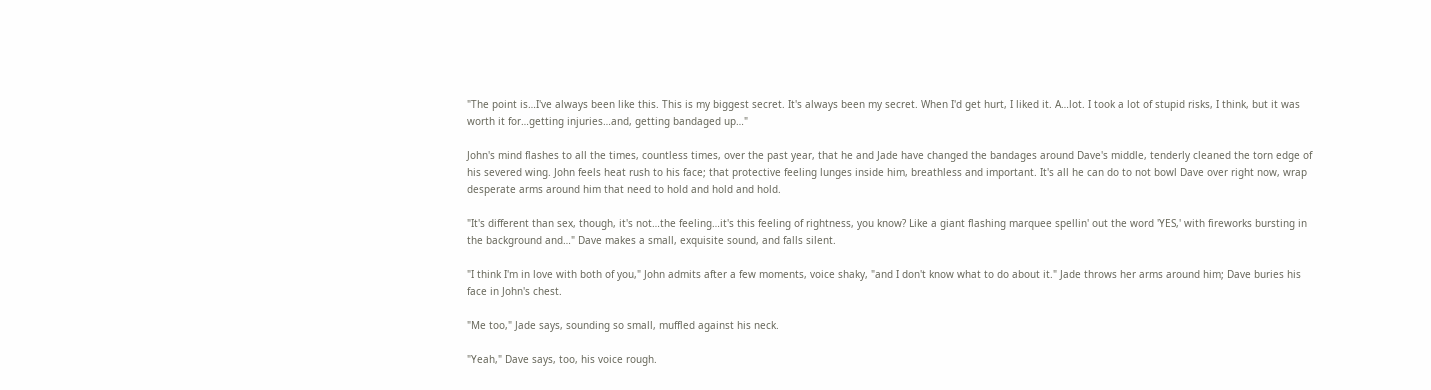"The point is…I've always been like this. This is my biggest secret. It's always been my secret. When I'd get hurt, I liked it. A…lot. I took a lot of stupid risks, I think, but it was worth it for…getting injuries…and, getting bandaged up…"

John's mind flashes to all the times, countless times, over the past year, that he and Jade have changed the bandages around Dave's middle, tenderly cleaned the torn edge of his severed wing. John feels heat rush to his face; that protective feeling lunges inside him, breathless and important. It's all he can do to not bowl Dave over right now, wrap desperate arms around him that need to hold and hold and hold.

"It's different than sex, though, it's not…the feeling…it's this feeling of rightness, you know? Like a giant flashing marquee spellin' out the word 'YES,' with fireworks bursting in the background and…" Dave makes a small, exquisite sound, and falls silent.

"I think I'm in love with both of you," John admits after a few moments, voice shaky, "and I don't know what to do about it." Jade throws her arms around him; Dave buries his face in John's chest.

"Me too," Jade says, sounding so small, muffled against his neck.

"Yeah," Dave says, too, his voice rough.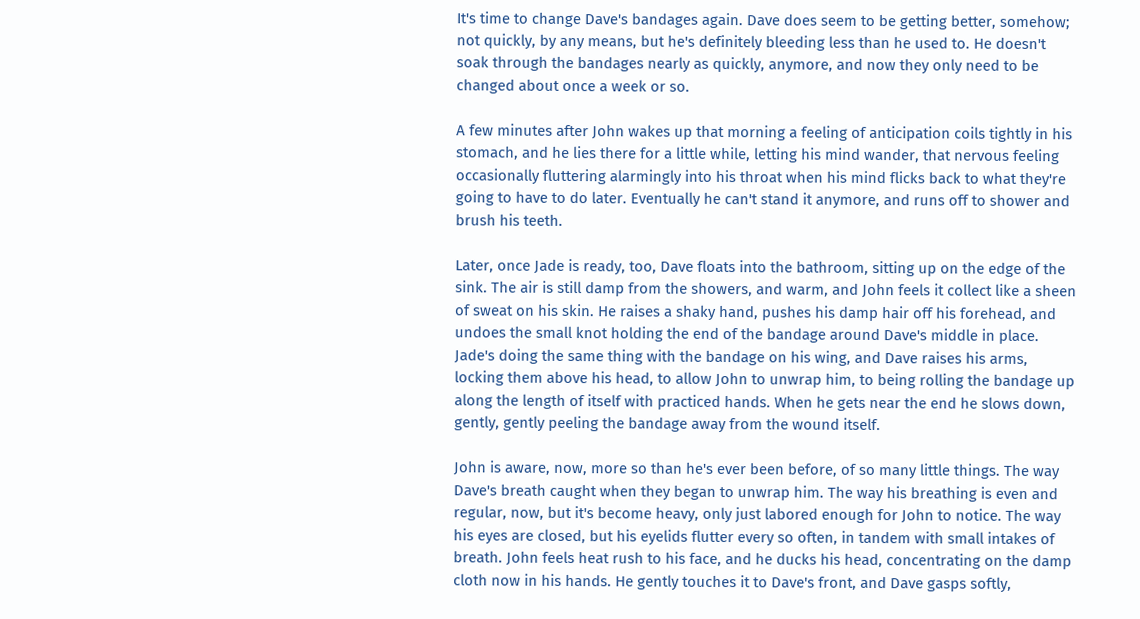It's time to change Dave's bandages again. Dave does seem to be getting better, somehow; not quickly, by any means, but he's definitely bleeding less than he used to. He doesn't soak through the bandages nearly as quickly, anymore, and now they only need to be changed about once a week or so.

A few minutes after John wakes up that morning a feeling of anticipation coils tightly in his stomach, and he lies there for a little while, letting his mind wander, that nervous feeling occasionally fluttering alarmingly into his throat when his mind flicks back to what they're going to have to do later. Eventually he can't stand it anymore, and runs off to shower and brush his teeth.

Later, once Jade is ready, too, Dave floats into the bathroom, sitting up on the edge of the sink. The air is still damp from the showers, and warm, and John feels it collect like a sheen of sweat on his skin. He raises a shaky hand, pushes his damp hair off his forehead, and undoes the small knot holding the end of the bandage around Dave's middle in place. Jade's doing the same thing with the bandage on his wing, and Dave raises his arms, locking them above his head, to allow John to unwrap him, to being rolling the bandage up along the length of itself with practiced hands. When he gets near the end he slows down, gently, gently peeling the bandage away from the wound itself.

John is aware, now, more so than he's ever been before, of so many little things. The way Dave's breath caught when they began to unwrap him. The way his breathing is even and regular, now, but it's become heavy, only just labored enough for John to notice. The way his eyes are closed, but his eyelids flutter every so often, in tandem with small intakes of breath. John feels heat rush to his face, and he ducks his head, concentrating on the damp cloth now in his hands. He gently touches it to Dave's front, and Dave gasps softly,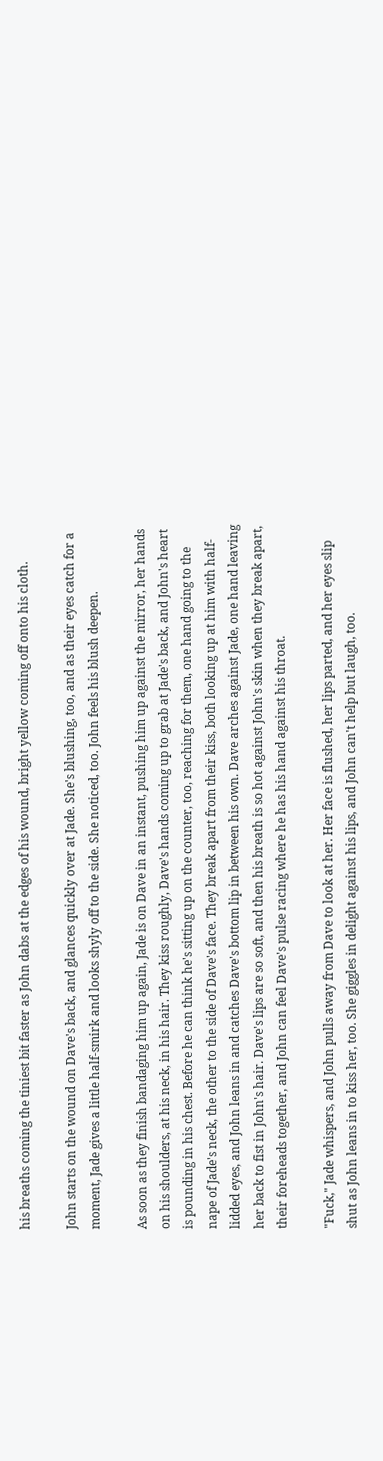his breaths coming the tiniest bit faster as John dabs at the edges of his wound, bright yellow coming off onto his cloth.

John starts on the wound on Dave's back, and glances quickly over at Jade. She's blushing, too, and as their eyes catch for a moment, Jade gives a little half-smirk and looks shyly off to the side. She noticed, too. John feels his blush deepen.

As soon as they finish bandaging him up again, Jade is on Dave in an instant, pushing him up against the mirror, her hands on his shoulders, at his neck, in his hair. They kiss roughly, Dave's hands coming up to grab at Jade's back, and John's heart is pounding in his chest. Before he can think he's sitting up on the counter, too, reaching for them, one hand going to the nape of Jade's neck, the other to the side of Dave's face. They break apart from their kiss, both looking up at him with half-lidded eyes, and John leans in and catches Dave's bottom lip in between his own. Dave arches against Jade, one hand leaving her back to fist in John's hair. Dave's lips are so soft, and then his breath is so hot against John's skin when they break apart, their foreheads together, and John can feel Dave's pulse racing where he has his hand against his throat.

"Fuck," Jade whispers, and John pulls away from Dave to look at her. Her face is flushed, her lips parted, and her eyes slip shut as John leans in to kiss her, too. She giggles in delight against his lips, and John can't help but laugh, too.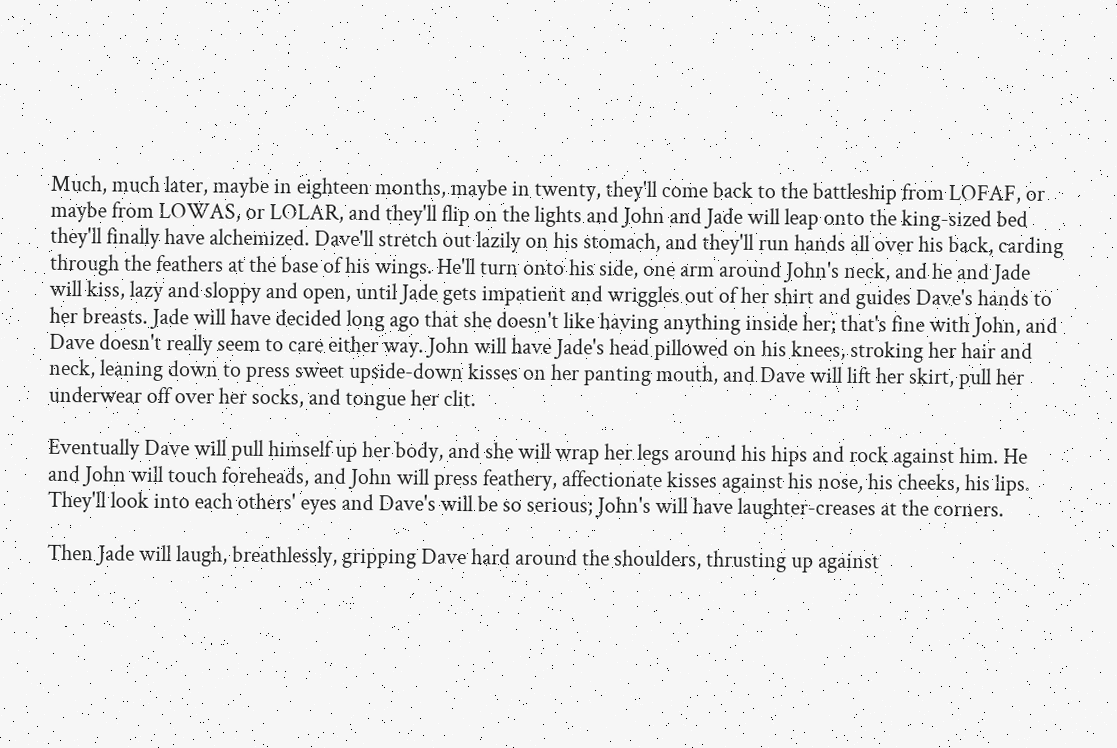Much, much later, maybe in eighteen months, maybe in twenty, they'll come back to the battleship from LOFAF, or maybe from LOWAS, or LOLAR, and they'll flip on the lights and John and Jade will leap onto the king-sized bed they'll finally have alchemized. Dave'll stretch out lazily on his stomach, and they'll run hands all over his back, carding through the feathers at the base of his wings. He'll turn onto his side, one arm around John's neck, and he and Jade will kiss, lazy and sloppy and open, until Jade gets impatient and wriggles out of her shirt and guides Dave's hands to her breasts. Jade will have decided long ago that she doesn't like having anything inside her; that's fine with John, and Dave doesn't really seem to care either way. John will have Jade's head pillowed on his knees, stroking her hair and neck, leaning down to press sweet upside-down kisses on her panting mouth, and Dave will lift her skirt, pull her underwear off over her socks, and tongue her clit.

Eventually Dave will pull himself up her body, and she will wrap her legs around his hips and rock against him. He and John will touch foreheads, and John will press feathery, affectionate kisses against his nose, his cheeks, his lips. They'll look into each others' eyes and Dave's will be so serious; John's will have laughter-creases at the corners.

Then Jade will laugh, breathlessly, gripping Dave hard around the shoulders, thrusting up against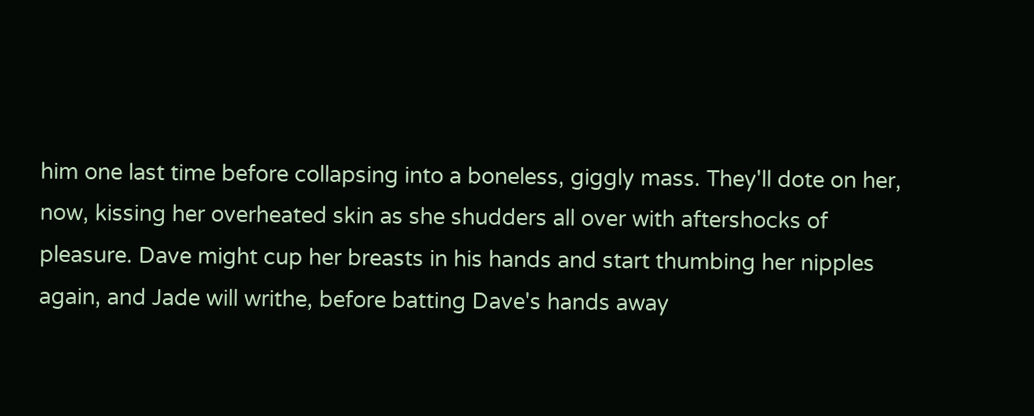him one last time before collapsing into a boneless, giggly mass. They'll dote on her, now, kissing her overheated skin as she shudders all over with aftershocks of pleasure. Dave might cup her breasts in his hands and start thumbing her nipples again, and Jade will writhe, before batting Dave's hands away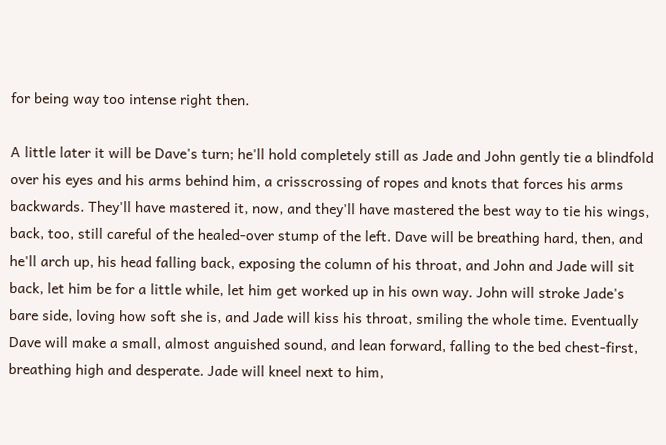for being way too intense right then.

A little later it will be Dave's turn; he'll hold completely still as Jade and John gently tie a blindfold over his eyes and his arms behind him, a crisscrossing of ropes and knots that forces his arms backwards. They'll have mastered it, now, and they'll have mastered the best way to tie his wings, back, too, still careful of the healed-over stump of the left. Dave will be breathing hard, then, and he'll arch up, his head falling back, exposing the column of his throat, and John and Jade will sit back, let him be for a little while, let him get worked up in his own way. John will stroke Jade's bare side, loving how soft she is, and Jade will kiss his throat, smiling the whole time. Eventually Dave will make a small, almost anguished sound, and lean forward, falling to the bed chest-first, breathing high and desperate. Jade will kneel next to him,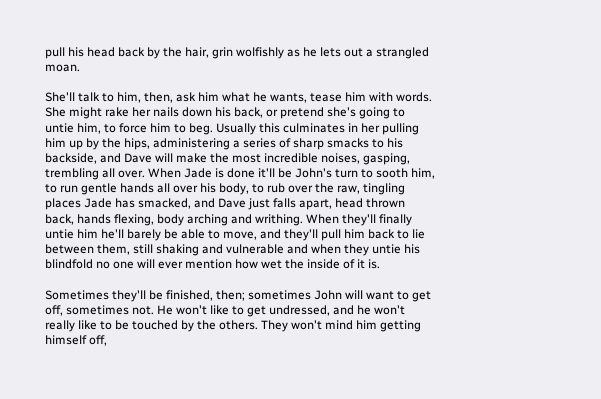pull his head back by the hair, grin wolfishly as he lets out a strangled moan.

She'll talk to him, then, ask him what he wants, tease him with words. She might rake her nails down his back, or pretend she's going to untie him, to force him to beg. Usually this culminates in her pulling him up by the hips, administering a series of sharp smacks to his backside, and Dave will make the most incredible noises, gasping, trembling all over. When Jade is done it'll be John's turn to sooth him, to run gentle hands all over his body, to rub over the raw, tingling places Jade has smacked, and Dave just falls apart, head thrown back, hands flexing, body arching and writhing. When they'll finally untie him he'll barely be able to move, and they'll pull him back to lie between them, still shaking and vulnerable and when they untie his blindfold no one will ever mention how wet the inside of it is.

Sometimes they'll be finished, then; sometimes John will want to get off, sometimes not. He won't like to get undressed, and he won't really like to be touched by the others. They won't mind him getting himself off,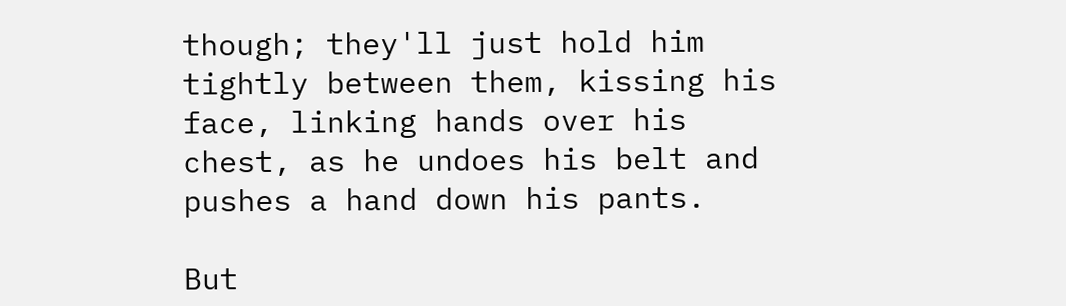though; they'll just hold him tightly between them, kissing his face, linking hands over his chest, as he undoes his belt and pushes a hand down his pants.

But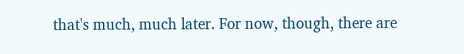that's much, much later. For now, though, there are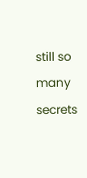still so many secrets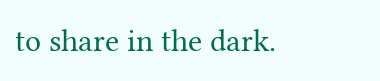to share in the dark.